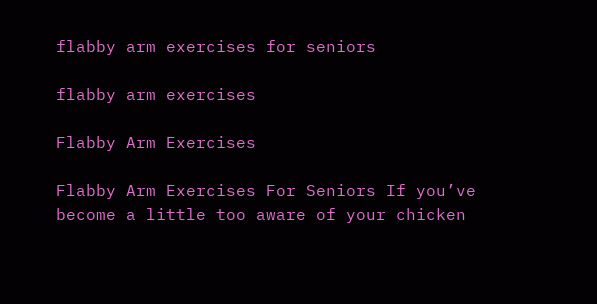flabby arm exercises for seniors

flabby arm exercises

Flabby Arm Exercises

Flabby Arm Exercises For Seniors If you’ve become a little too aware of your chicken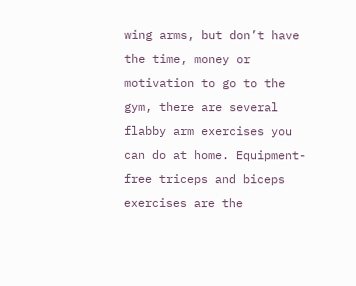wing arms, but don’t have the time, money or motivation to go to the gym, there are several flabby arm exercises you can do at home. Equipment-free triceps and biceps exercises are the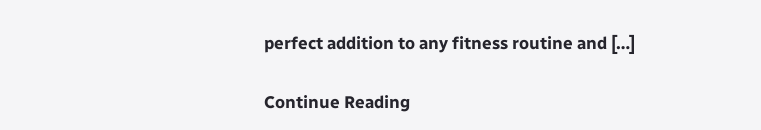perfect addition to any fitness routine and […]

Continue Reading